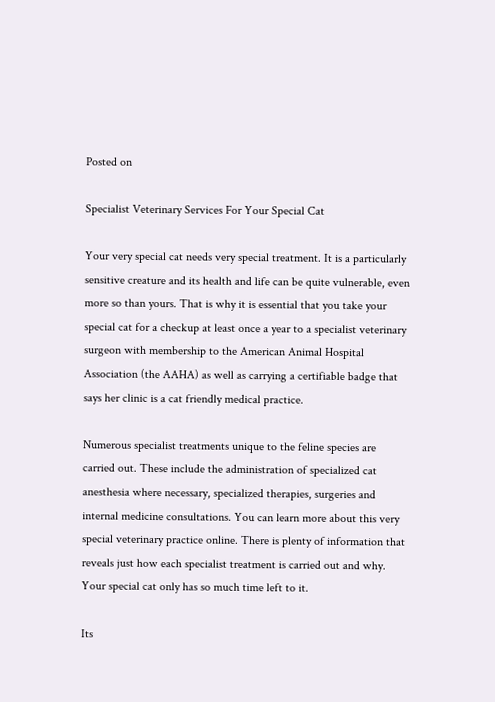Posted on

Specialist Veterinary Services For Your Special Cat

Your very special cat needs very special treatment. It is a particularly sensitive creature and its health and life can be quite vulnerable, even more so than yours. That is why it is essential that you take your special cat for a checkup at least once a year to a specialist veterinary surgeon with membership to the American Animal Hospital Association (the AAHA) as well as carrying a certifiable badge that says her clinic is a cat friendly medical practice.

Numerous specialist treatments unique to the feline species are carried out. These include the administration of specialized cat anesthesia where necessary, specialized therapies, surgeries and internal medicine consultations. You can learn more about this very special veterinary practice online. There is plenty of information that reveals just how each specialist treatment is carried out and why. Your special cat only has so much time left to it.

Its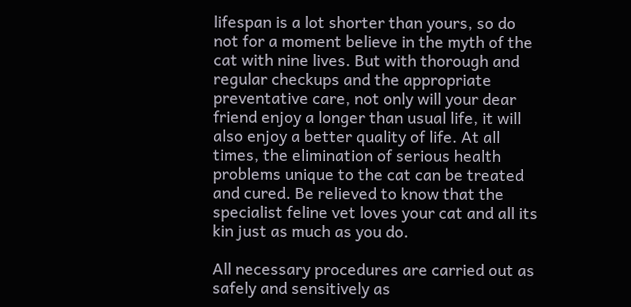lifespan is a lot shorter than yours, so do not for a moment believe in the myth of the cat with nine lives. But with thorough and regular checkups and the appropriate preventative care, not only will your dear friend enjoy a longer than usual life, it will also enjoy a better quality of life. At all times, the elimination of serious health problems unique to the cat can be treated and cured. Be relieved to know that the specialist feline vet loves your cat and all its kin just as much as you do.

All necessary procedures are carried out as safely and sensitively as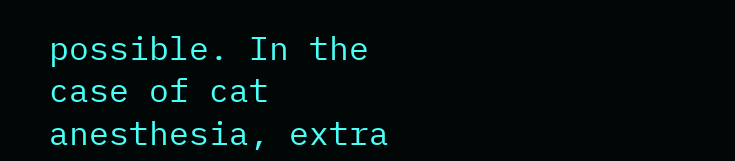possible. In the case of cat anesthesia, extra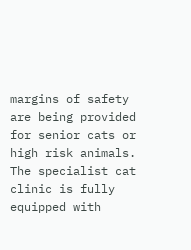margins of safety are being provided for senior cats or high risk animals. The specialist cat clinic is fully equipped with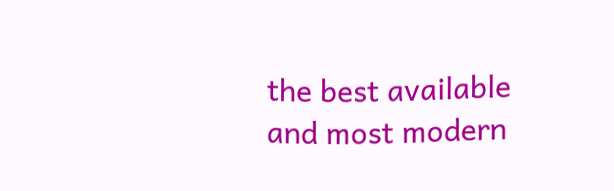the best available and most modern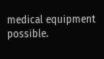medical equipment possible.